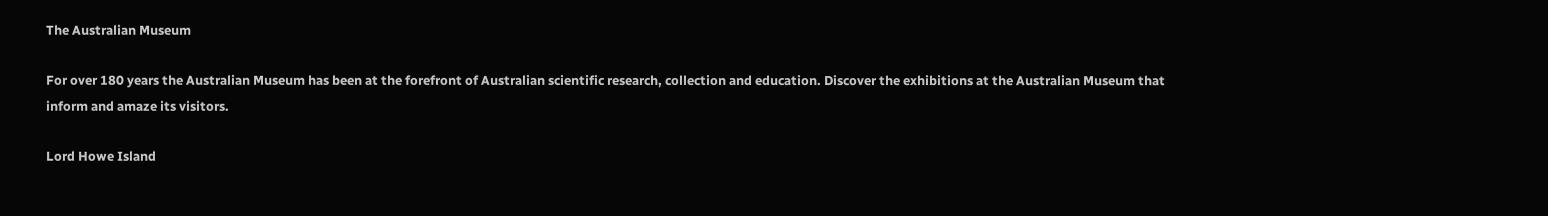The Australian Museum

For over 180 years the Australian Museum has been at the forefront of Australian scientific research, collection and education. Discover the exhibitions at the Australian Museum that inform and amaze its visitors.

Lord Howe Island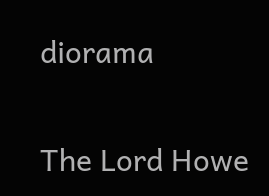diorama

The Lord Howe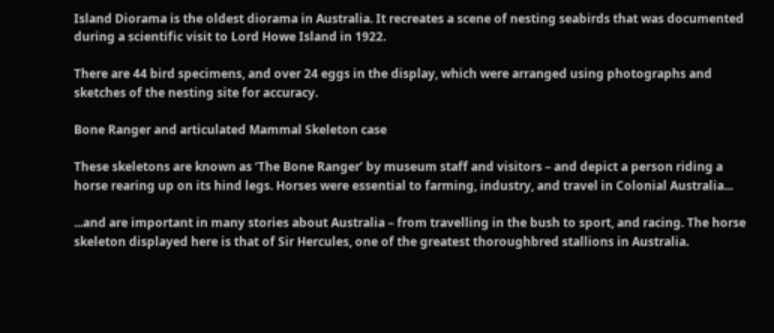Island Diorama is the oldest diorama in Australia. It recreates a scene of nesting seabirds that was documented during a scientific visit to Lord Howe Island in 1922.

There are 44 bird specimens, and over 24 eggs in the display, which were arranged using photographs and sketches of the nesting site for accuracy.

Bone Ranger and articulated Mammal Skeleton case

These skeletons are known as ‘The Bone Ranger’ by museum staff and visitors – and depict a person riding a horse rearing up on its hind legs. Horses were essential to farming, industry, and travel in Colonial Australia...

...and are important in many stories about Australia – from travelling in the bush to sport, and racing. The horse skeleton displayed here is that of Sir Hercules, one of the greatest thoroughbred stallions in Australia.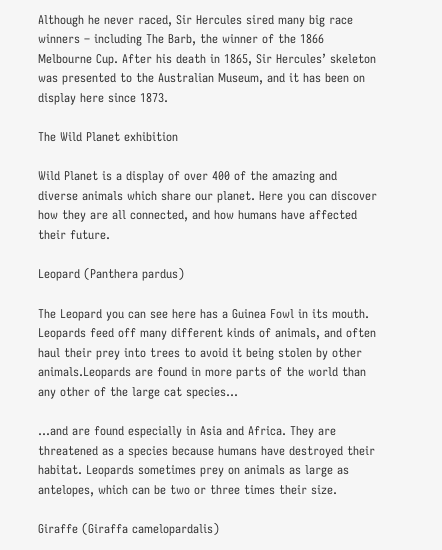Although he never raced, Sir Hercules sired many big race winners – including The Barb, the winner of the 1866 Melbourne Cup. After his death in 1865, Sir Hercules’ skeleton was presented to the Australian Museum, and it has been on display here since 1873.

The Wild Planet exhibition

Wild Planet is a display of over 400 of the amazing and diverse animals which share our planet. Here you can discover how they are all connected, and how humans have affected their future.

Leopard (Panthera pardus)

The Leopard you can see here has a Guinea Fowl in its mouth. Leopards feed off many different kinds of animals, and often haul their prey into trees to avoid it being stolen by other animals.Leopards are found in more parts of the world than any other of the large cat species...

...and are found especially in Asia and Africa. They are threatened as a species because humans have destroyed their habitat. Leopards sometimes prey on animals as large as antelopes, which can be two or three times their size.

Giraffe (Giraffa camelopardalis)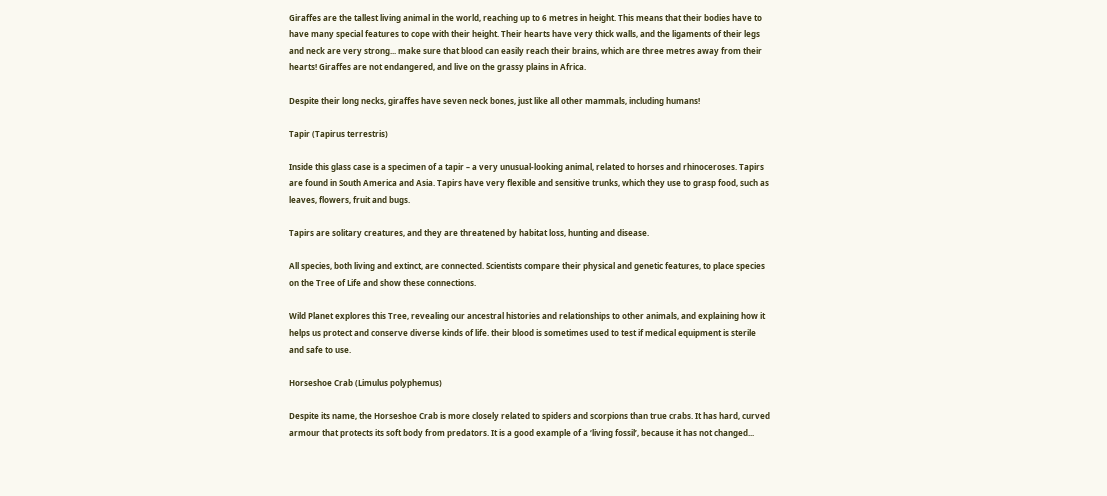Giraffes are the tallest living animal in the world, reaching up to 6 metres in height. This means that their bodies have to have many special features to cope with their height. Their hearts have very thick walls, and the ligaments of their legs and neck are very strong... make sure that blood can easily reach their brains, which are three metres away from their hearts! Giraffes are not endangered, and live on the grassy plains in Africa.

Despite their long necks, giraffes have seven neck bones, just like all other mammals, including humans!

Tapir (Tapirus terrestris)

Inside this glass case is a specimen of a tapir – a very unusual-looking animal, related to horses and rhinoceroses. Tapirs are found in South America and Asia. Tapirs have very flexible and sensitive trunks, which they use to grasp food, such as leaves, flowers, fruit and bugs.

Tapirs are solitary creatures, and they are threatened by habitat loss, hunting and disease.

All species, both living and extinct, are connected. Scientists compare their physical and genetic features, to place species on the Tree of Life and show these connections.

Wild Planet explores this Tree, revealing our ancestral histories and relationships to other animals, and explaining how it helps us protect and conserve diverse kinds of life. their blood is sometimes used to test if medical equipment is sterile and safe to use.

Horseshoe Crab (Limulus polyphemus)

Despite its name, the Horseshoe Crab is more closely related to spiders and scorpions than true crabs. It has hard, curved armour that protects its soft body from predators. It is a good example of a ‘living fossil’, because it has not changed...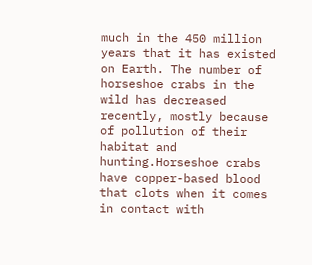much in the 450 million years that it has existed on Earth. The number of horseshoe crabs in the wild has decreased recently, mostly because of pollution of their habitat and hunting.Horseshoe crabs have copper-based blood that clots when it comes in contact with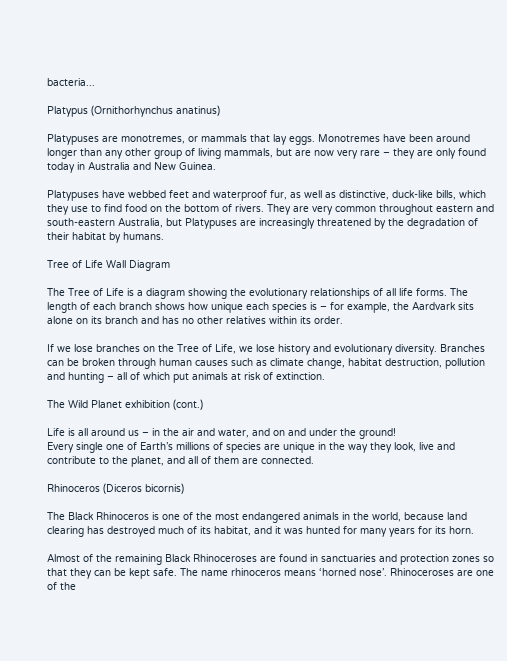bacteria...

Platypus (Ornithorhynchus anatinus)

Platypuses are monotremes, or mammals that lay eggs. Monotremes have been around longer than any other group of living mammals, but are now very rare – they are only found today in Australia and New Guinea.

Platypuses have webbed feet and waterproof fur, as well as distinctive, duck-like bills, which they use to find food on the bottom of rivers. They are very common throughout eastern and south-eastern Australia, but Platypuses are increasingly threatened by the degradation of their habitat by humans.

Tree of Life Wall Diagram

The Tree of Life is a diagram showing the evolutionary relationships of all life forms. The length of each branch shows how unique each species is – for example, the Aardvark sits alone on its branch and has no other relatives within its order.

If we lose branches on the Tree of Life, we lose history and evolutionary diversity. Branches can be broken through human causes such as climate change, habitat destruction, pollution and hunting – all of which put animals at risk of extinction.

The Wild Planet exhibition (cont.)

Life is all around us – in the air and water, and on and under the ground!
Every single one of Earth’s millions of species are unique in the way they look, live and contribute to the planet, and all of them are connected.

Rhinoceros (Diceros bicornis)

The Black Rhinoceros is one of the most endangered animals in the world, because land clearing has destroyed much of its habitat, and it was hunted for many years for its horn.

Almost of the remaining Black Rhinoceroses are found in sanctuaries and protection zones so that they can be kept safe. The name rhinoceros means ‘horned nose’. Rhinoceroses are one of the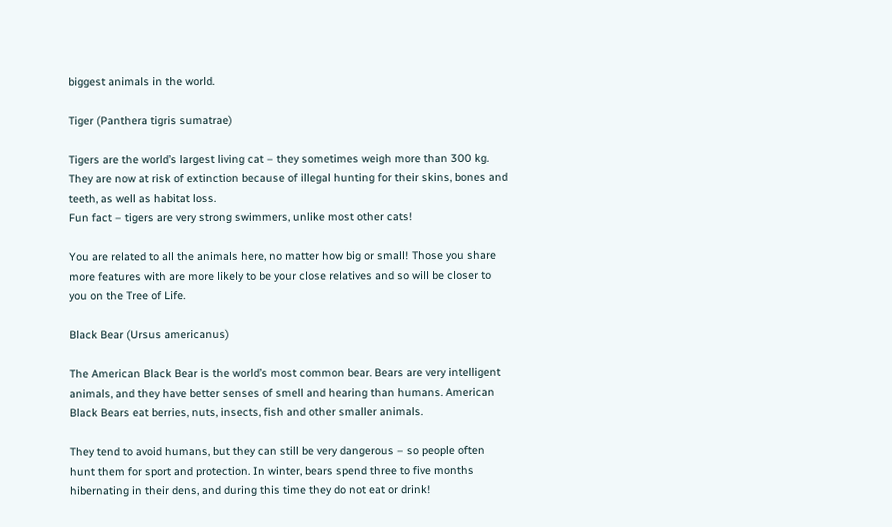biggest animals in the world.

Tiger (Panthera tigris sumatrae)

Tigers are the world’s largest living cat – they sometimes weigh more than 300 kg. They are now at risk of extinction because of illegal hunting for their skins, bones and teeth, as well as habitat loss.
Fun fact – tigers are very strong swimmers, unlike most other cats!

You are related to all the animals here, no matter how big or small! Those you share more features with are more likely to be your close relatives and so will be closer to you on the Tree of Life.

Black Bear (Ursus americanus)

The American Black Bear is the world’s most common bear. Bears are very intelligent animals, and they have better senses of smell and hearing than humans. American Black Bears eat berries, nuts, insects, fish and other smaller animals.

They tend to avoid humans, but they can still be very dangerous – so people often hunt them for sport and protection. In winter, bears spend three to five months hibernating in their dens, and during this time they do not eat or drink!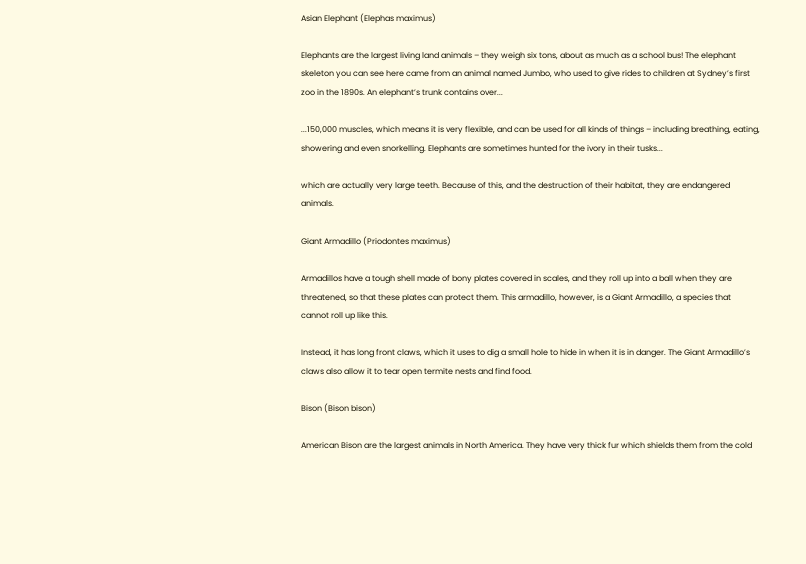Asian Elephant (Elephas maximus)

Elephants are the largest living land animals – they weigh six tons, about as much as a school bus! The elephant skeleton you can see here came from an animal named Jumbo, who used to give rides to children at Sydney’s first zoo in the 1890s. An elephant’s trunk contains over...

...150,000 muscles, which means it is very flexible, and can be used for all kinds of things – including breathing, eating, showering and even snorkelling. Elephants are sometimes hunted for the ivory in their tusks...

which are actually very large teeth. Because of this, and the destruction of their habitat, they are endangered animals.

Giant Armadillo (Priodontes maximus)

Armadillos have a tough shell made of bony plates covered in scales, and they roll up into a ball when they are threatened, so that these plates can protect them. This armadillo, however, is a Giant Armadillo, a species that cannot roll up like this.

Instead, it has long front claws, which it uses to dig a small hole to hide in when it is in danger. The Giant Armadillo’s claws also allow it to tear open termite nests and find food.

Bison (Bison bison)

American Bison are the largest animals in North America. They have very thick fur which shields them from the cold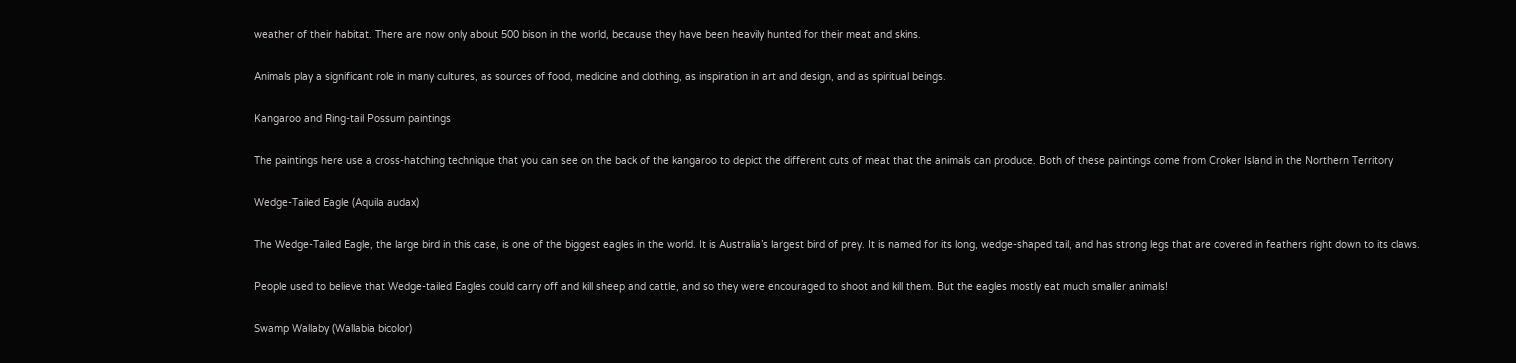weather of their habitat. There are now only about 500 bison in the world, because they have been heavily hunted for their meat and skins.

Animals play a significant role in many cultures, as sources of food, medicine and clothing, as inspiration in art and design, and as spiritual beings.

Kangaroo and Ring-tail Possum paintings

The paintings here use a cross-hatching technique that you can see on the back of the kangaroo to depict the different cuts of meat that the animals can produce. Both of these paintings come from Croker Island in the Northern Territory

Wedge-Tailed Eagle (Aquila audax)

The Wedge-Tailed Eagle, the large bird in this case, is one of the biggest eagles in the world. It is Australia’s largest bird of prey. It is named for its long, wedge-shaped tail, and has strong legs that are covered in feathers right down to its claws.

People used to believe that Wedge-tailed Eagles could carry off and kill sheep and cattle, and so they were encouraged to shoot and kill them. But the eagles mostly eat much smaller animals!

Swamp Wallaby (Wallabia bicolor)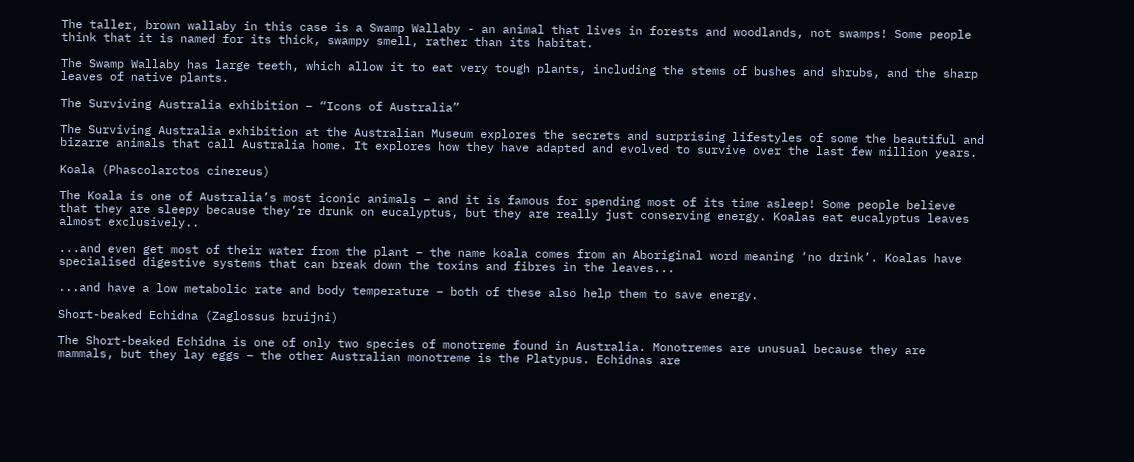The taller, brown wallaby in this case is a Swamp Wallaby - an animal that lives in forests and woodlands, not swamps! Some people think that it is named for its thick, swampy smell, rather than its habitat.

The Swamp Wallaby has large teeth, which allow it to eat very tough plants, including the stems of bushes and shrubs, and the sharp leaves of native plants.

The Surviving Australia exhibition – “Icons of Australia”

The Surviving Australia exhibition at the Australian Museum explores the secrets and surprising lifestyles of some the beautiful and bizarre animals that call Australia home. It explores how they have adapted and evolved to survive over the last few million years.

Koala (Phascolarctos cinereus)

The Koala is one of Australia’s most iconic animals – and it is famous for spending most of its time asleep! Some people believe that they are sleepy because they’re drunk on eucalyptus, but they are really just conserving energy. Koalas eat eucalyptus leaves almost exclusively..

...and even get most of their water from the plant – the name koala comes from an Aboriginal word meaning ‘no drink’. Koalas have specialised digestive systems that can break down the toxins and fibres in the leaves...

...and have a low metabolic rate and body temperature – both of these also help them to save energy.

Short-beaked Echidna (Zaglossus bruijni)

The Short-beaked Echidna is one of only two species of monotreme found in Australia. Monotremes are unusual because they are mammals, but they lay eggs – the other Australian monotreme is the Platypus. Echidnas are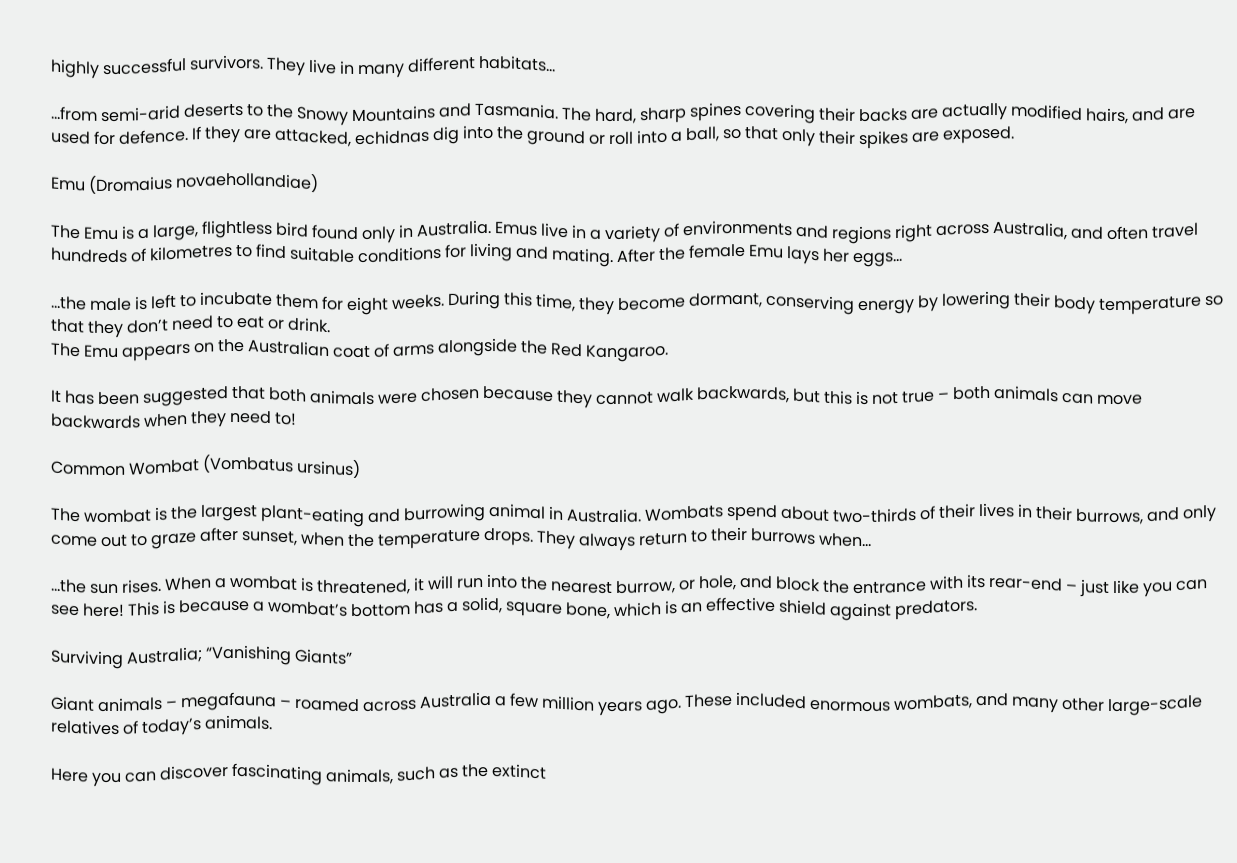highly successful survivors. They live in many different habitats...

...from semi-arid deserts to the Snowy Mountains and Tasmania. The hard, sharp spines covering their backs are actually modified hairs, and are used for defence. If they are attacked, echidnas dig into the ground or roll into a ball, so that only their spikes are exposed.

Emu (Dromaius novaehollandiae)

The Emu is a large, flightless bird found only in Australia. Emus live in a variety of environments and regions right across Australia, and often travel hundreds of kilometres to find suitable conditions for living and mating. After the female Emu lays her eggs...

...the male is left to incubate them for eight weeks. During this time, they become dormant, conserving energy by lowering their body temperature so that they don’t need to eat or drink.
The Emu appears on the Australian coat of arms alongside the Red Kangaroo.

It has been suggested that both animals were chosen because they cannot walk backwards, but this is not true – both animals can move backwards when they need to!

Common Wombat (Vombatus ursinus)

The wombat is the largest plant-eating and burrowing animal in Australia. Wombats spend about two-thirds of their lives in their burrows, and only come out to graze after sunset, when the temperature drops. They always return to their burrows when...

...the sun rises. When a wombat is threatened, it will run into the nearest burrow, or hole, and block the entrance with its rear-end – just like you can see here! This is because a wombat’s bottom has a solid, square bone, which is an effective shield against predators.

Surviving Australia; “Vanishing Giants”

Giant animals – megafauna – roamed across Australia a few million years ago. These included enormous wombats, and many other large-scale relatives of today’s animals.

Here you can discover fascinating animals, such as the extinct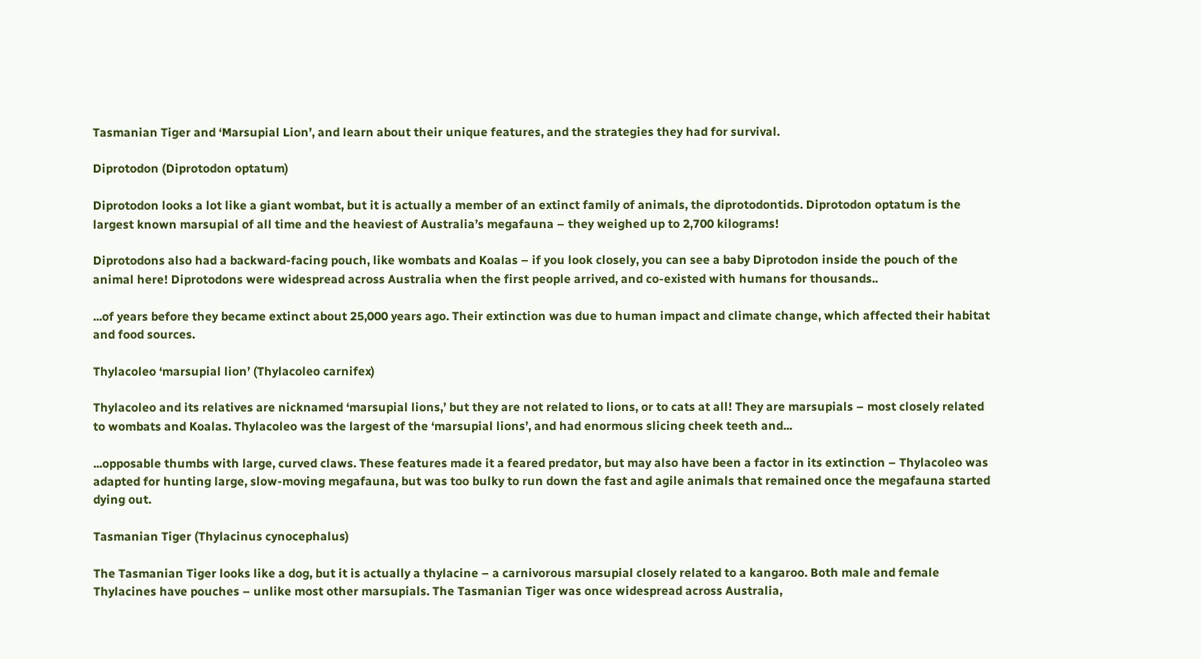Tasmanian Tiger and ‘Marsupial Lion’, and learn about their unique features, and the strategies they had for survival.

Diprotodon (Diprotodon optatum)

Diprotodon looks a lot like a giant wombat, but it is actually a member of an extinct family of animals, the diprotodontids. Diprotodon optatum is the largest known marsupial of all time and the heaviest of Australia’s megafauna – they weighed up to 2,700 kilograms!

Diprotodons also had a backward-facing pouch, like wombats and Koalas – if you look closely, you can see a baby Diprotodon inside the pouch of the animal here! Diprotodons were widespread across Australia when the first people arrived, and co-existed with humans for thousands..

...of years before they became extinct about 25,000 years ago. Their extinction was due to human impact and climate change, which affected their habitat and food sources.

Thylacoleo ‘marsupial lion’ (Thylacoleo carnifex)

Thylacoleo and its relatives are nicknamed ‘marsupial lions,’ but they are not related to lions, or to cats at all! They are marsupials – most closely related to wombats and Koalas. Thylacoleo was the largest of the ‘marsupial lions’, and had enormous slicing cheek teeth and...

...opposable thumbs with large, curved claws. These features made it a feared predator, but may also have been a factor in its extinction – Thylacoleo was adapted for hunting large, slow-moving megafauna, but was too bulky to run down the fast and agile animals that remained once the megafauna started dying out.

Tasmanian Tiger (Thylacinus cynocephalus)

The Tasmanian Tiger looks like a dog, but it is actually a thylacine – a carnivorous marsupial closely related to a kangaroo. Both male and female Thylacines have pouches – unlike most other marsupials. The Tasmanian Tiger was once widespread across Australia,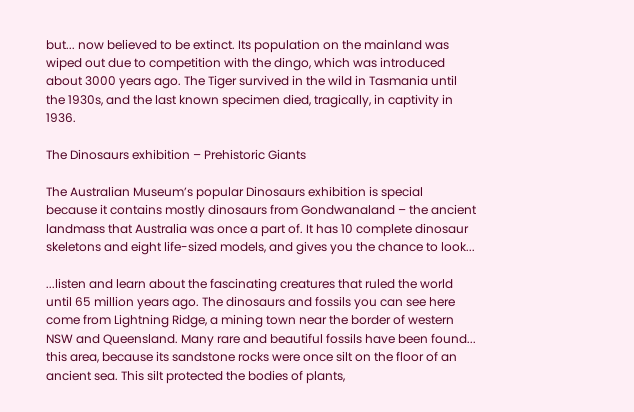but... now believed to be extinct. Its population on the mainland was wiped out due to competition with the dingo, which was introduced about 3000 years ago. The Tiger survived in the wild in Tasmania until the 1930s, and the last known specimen died, tragically, in captivity in 1936.

The Dinosaurs exhibition – Prehistoric Giants

The Australian Museum’s popular Dinosaurs exhibition is special because it contains mostly dinosaurs from Gondwanaland – the ancient landmass that Australia was once a part of. It has 10 complete dinosaur skeletons and eight life-sized models, and gives you the chance to look...

...listen and learn about the fascinating creatures that ruled the world until 65 million years ago. The dinosaurs and fossils you can see here come from Lightning Ridge, a mining town near the border of western NSW and Queensland. Many rare and beautiful fossils have been found... this area, because its sandstone rocks were once silt on the floor of an ancient sea. This silt protected the bodies of plants,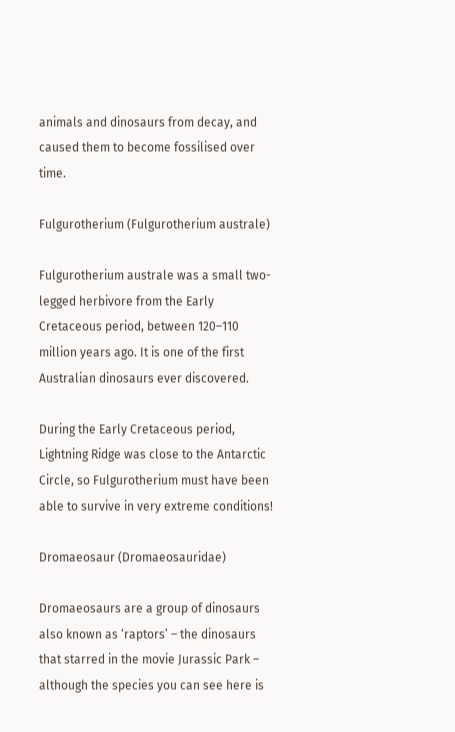animals and dinosaurs from decay, and caused them to become fossilised over time.

Fulgurotherium (Fulgurotherium australe)

Fulgurotherium australe was a small two-legged herbivore from the Early Cretaceous period, between 120–110 million years ago. It is one of the first Australian dinosaurs ever discovered.

During the Early Cretaceous period, Lightning Ridge was close to the Antarctic Circle, so Fulgurotherium must have been able to survive in very extreme conditions!

Dromaeosaur (Dromaeosauridae)

Dromaeosaurs are a group of dinosaurs also known as ‘raptors’ – the dinosaurs that starred in the movie Jurassic Park – although the species you can see here is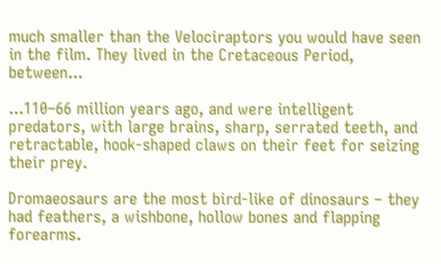much smaller than the Velociraptors you would have seen in the film. They lived in the Cretaceous Period, between...

...110–66 million years ago, and were intelligent predators, with large brains, sharp, serrated teeth, and retractable, hook-shaped claws on their feet for seizing their prey.

Dromaeosaurs are the most bird-like of dinosaurs – they had feathers, a wishbone, hollow bones and flapping forearms.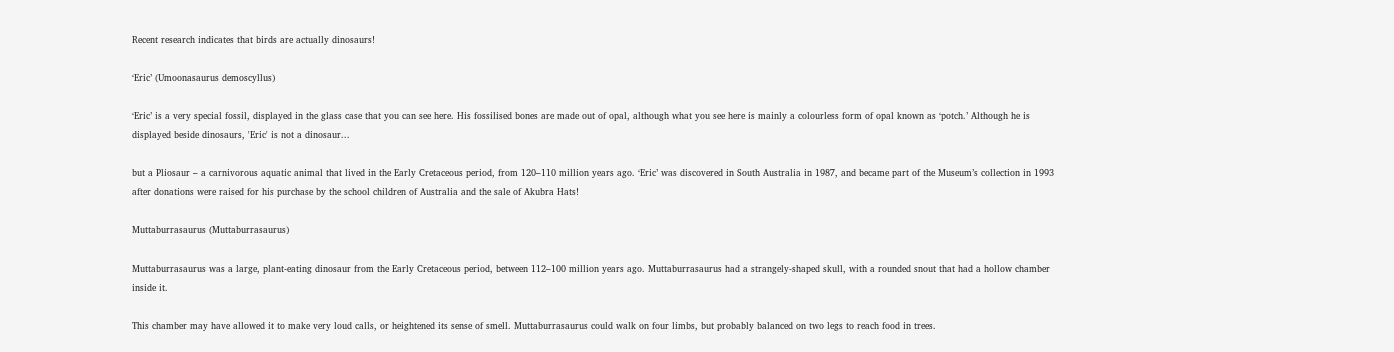Recent research indicates that birds are actually dinosaurs!

‘Eric’ (Umoonasaurus demoscyllus)

‘Eric’ is a very special fossil, displayed in the glass case that you can see here. His fossilised bones are made out of opal, although what you see here is mainly a colourless form of opal known as ‘potch.’ Although he is displayed beside dinosaurs, 'Eric' is not a dinosaur...

but a Pliosaur – a carnivorous aquatic animal that lived in the Early Cretaceous period, from 120–110 million years ago. ‘Eric’ was discovered in South Australia in 1987, and became part of the Museum’s collection in 1993 after donations were raised for his purchase by the school children of Australia and the sale of Akubra Hats!

Muttaburrasaurus (Muttaburrasaurus)

Muttaburrasaurus was a large, plant-eating dinosaur from the Early Cretaceous period, between 112–100 million years ago. Muttaburrasaurus had a strangely-shaped skull, with a rounded snout that had a hollow chamber inside it.

This chamber may have allowed it to make very loud calls, or heightened its sense of smell. Muttaburrasaurus could walk on four limbs, but probably balanced on two legs to reach food in trees.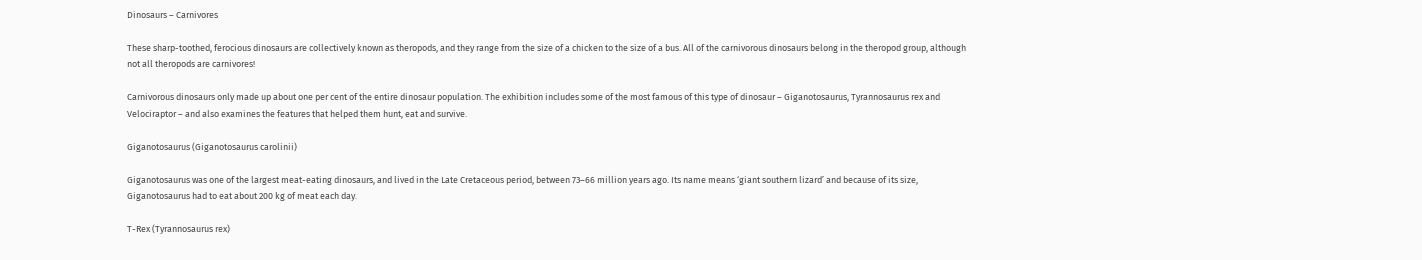Dinosaurs – Carnivores

These sharp-toothed, ferocious dinosaurs are collectively known as theropods, and they range from the size of a chicken to the size of a bus. All of the carnivorous dinosaurs belong in the theropod group, although not all theropods are carnivores!

Carnivorous dinosaurs only made up about one per cent of the entire dinosaur population. The exhibition includes some of the most famous of this type of dinosaur – Giganotosaurus, Tyrannosaurus rex and Velociraptor – and also examines the features that helped them hunt, eat and survive.

Giganotosaurus (Giganotosaurus carolinii)

Giganotosaurus was one of the largest meat-eating dinosaurs, and lived in the Late Cretaceous period, between 73–66 million years ago. Its name means ‘giant southern lizard’ and because of its size, Giganotosaurus had to eat about 200 kg of meat each day.

T-Rex (Tyrannosaurus rex)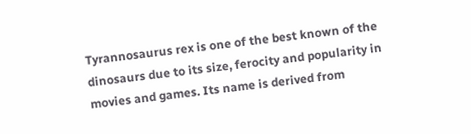Tyrannosaurus rex is one of the best known of the dinosaurs due to its size, ferocity and popularity in movies and games. Its name is derived from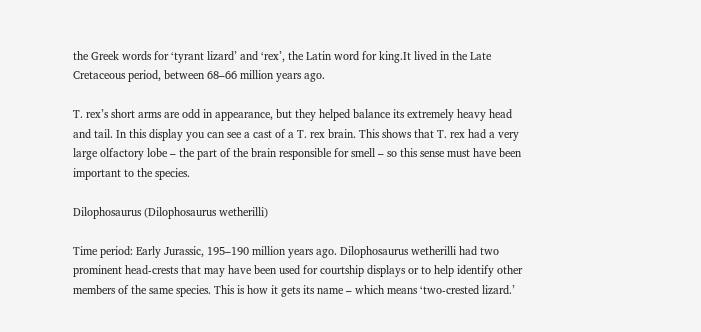the Greek words for ‘tyrant lizard’ and ‘rex’, the Latin word for king.It lived in the Late Cretaceous period, between 68–66 million years ago.

T. rex’s short arms are odd in appearance, but they helped balance its extremely heavy head and tail. In this display you can see a cast of a T. rex brain. This shows that T. rex had a very large olfactory lobe – the part of the brain responsible for smell – so this sense must have been important to the species.

Dilophosaurus (Dilophosaurus wetherilli)

Time period: Early Jurassic, 195–190 million years ago. Dilophosaurus wetherilli had two prominent head-crests that may have been used for courtship displays or to help identify other members of the same species. This is how it gets its name – which means ‘two-crested lizard.’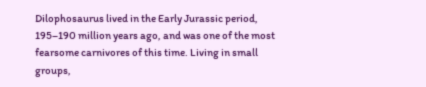Dilophosaurus lived in the Early Jurassic period, 195–190 million years ago, and was one of the most fearsome carnivores of this time. Living in small groups,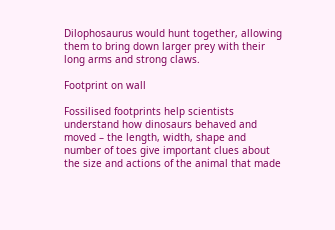Dilophosaurus would hunt together, allowing them to bring down larger prey with their long arms and strong claws.

Footprint on wall

Fossilised footprints help scientists understand how dinosaurs behaved and moved – the length, width, shape and number of toes give important clues about the size and actions of the animal that made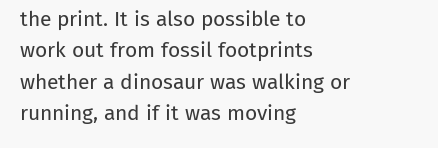the print. It is also possible to work out from fossil footprints whether a dinosaur was walking or running, and if it was moving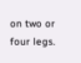on two or four legs.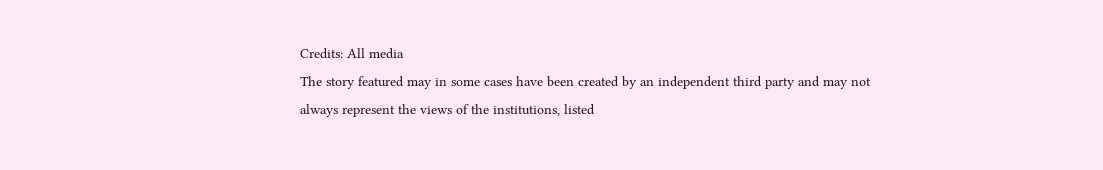Credits: All media
The story featured may in some cases have been created by an independent third party and may not always represent the views of the institutions, listed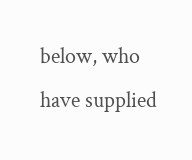below, who have supplied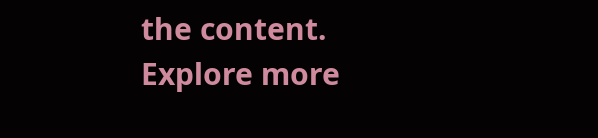the content.
Explore more